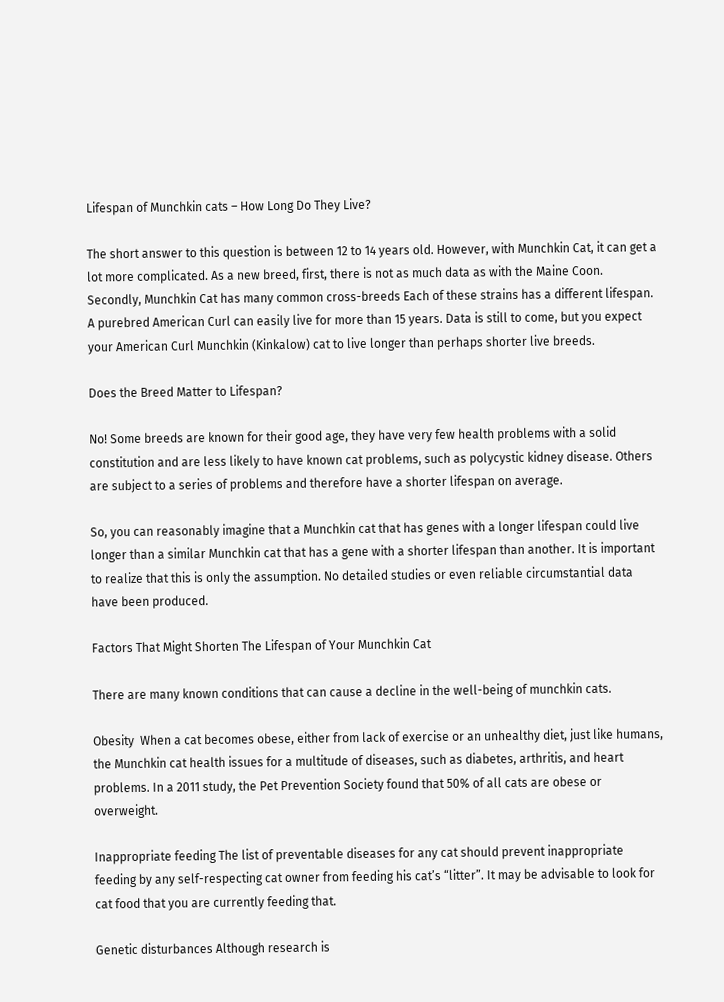Lifespan of Munchkin cats – How Long Do They Live?

The short answer to this question is between 12 to 14 years old. However, with Munchkin Cat, it can get a lot more complicated. As a new breed, first, there is not as much data as with the Maine Coon. Secondly, Munchkin Cat has many common cross-breeds Each of these strains has a different lifespan. A purebred American Curl can easily live for more than 15 years. Data is still to come, but you expect your American Curl Munchkin (Kinkalow) cat to live longer than perhaps shorter live breeds.

Does the Breed Matter to Lifespan?

No! Some breeds are known for their good age, they have very few health problems with a solid constitution and are less likely to have known cat problems, such as polycystic kidney disease. Others are subject to a series of problems and therefore have a shorter lifespan on average.

So, you can reasonably imagine that a Munchkin cat that has genes with a longer lifespan could live longer than a similar Munchkin cat that has a gene with a shorter lifespan than another. It is important to realize that this is only the assumption. No detailed studies or even reliable circumstantial data have been produced.

Factors That Might Shorten The Lifespan of Your Munchkin Cat

There are many known conditions that can cause a decline in the well-being of munchkin cats.

Obesity  When a cat becomes obese, either from lack of exercise or an unhealthy diet, just like humans, the Munchkin cat health issues for a multitude of diseases, such as diabetes, arthritis, and heart problems. In a 2011 study, the Pet Prevention Society found that 50% of all cats are obese or overweight.

Inappropriate feeding The list of preventable diseases for any cat should prevent inappropriate feeding by any self-respecting cat owner from feeding his cat’s “litter”. It may be advisable to look for cat food that you are currently feeding that.

Genetic disturbances Although research is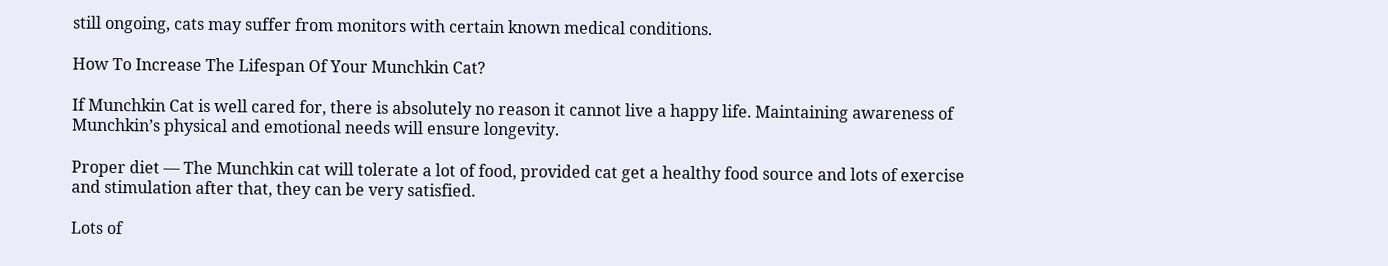still ongoing, cats may suffer from monitors with certain known medical conditions.

How To Increase The Lifespan Of Your Munchkin Cat?

If Munchkin Cat is well cared for, there is absolutely no reason it cannot live a happy life. Maintaining awareness of Munchkin’s physical and emotional needs will ensure longevity.

Proper diet — The Munchkin cat will tolerate a lot of food, provided cat get a healthy food source and lots of exercise and stimulation after that, they can be very satisfied.

Lots of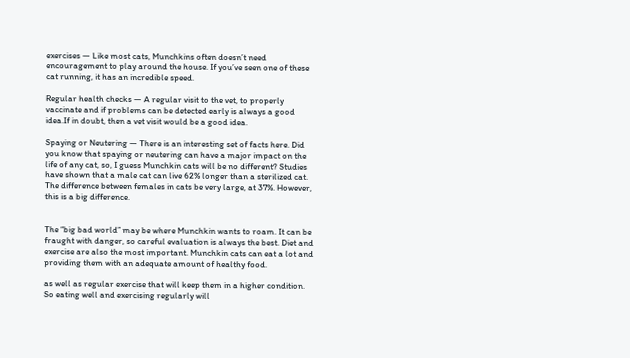exercises — Like most cats, Munchkins often doesn’t need encouragement to play around the house. If you’ve seen one of these cat running, it has an incredible speed.

Regular health checks — A regular visit to the vet, to properly vaccinate and if problems can be detected early is always a good idea.If in doubt, then a vet visit would be a good idea.

Spaying or Neutering — There is an interesting set of facts here. Did you know that spaying or neutering can have a major impact on the life of any cat, so, I guess Munchkin cats will be no different? Studies have shown that a male cat can live 62% longer than a sterilized cat. The difference between females in cats be very large, at 37%. However, this is a big difference.


The “big bad world” may be where Munchkin wants to roam. It can be fraught with danger, so careful evaluation is always the best. Diet and exercise are also the most important. Munchkin cats can eat a lot and providing them with an adequate amount of healthy food.

as well as regular exercise that will keep them in a higher condition. So eating well and exercising regularly will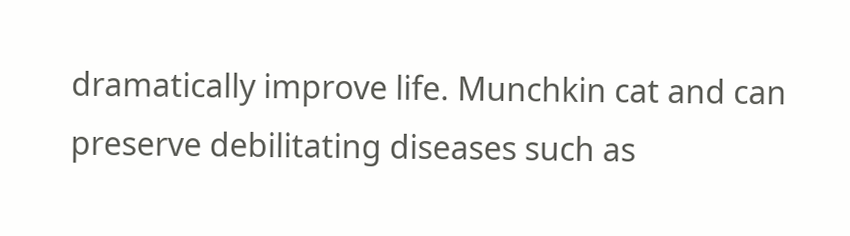dramatically improve life. Munchkin cat and can preserve debilitating diseases such as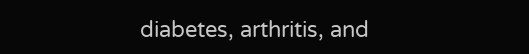diabetes, arthritis, and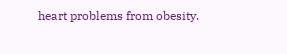heart problems from obesity.